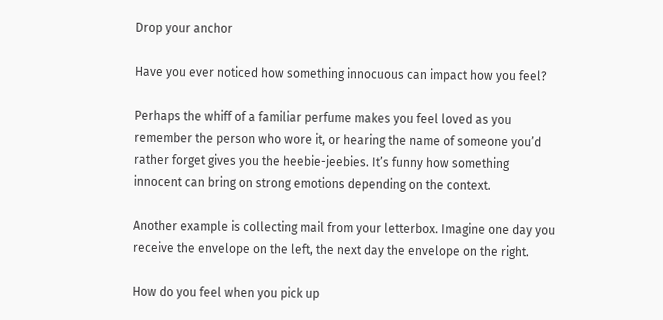Drop your anchor

Have you ever noticed how something innocuous can impact how you feel?

Perhaps the whiff of a familiar perfume makes you feel loved as you remember the person who wore it, or hearing the name of someone you’d rather forget gives you the heebie-jeebies. It’s funny how something innocent can bring on strong emotions depending on the context.

Another example is collecting mail from your letterbox. Imagine one day you receive the envelope on the left, the next day the envelope on the right.

How do you feel when you pick up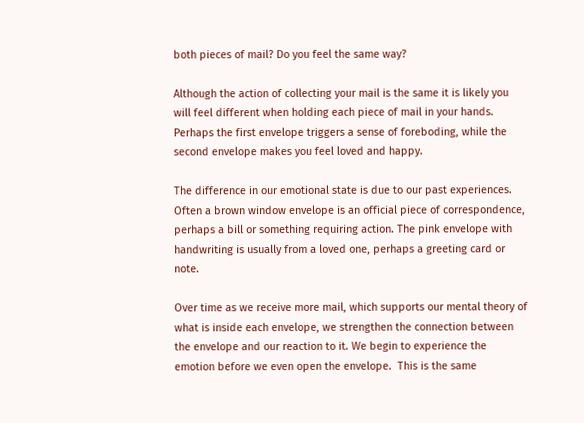both pieces of mail? Do you feel the same way?

Although the action of collecting your mail is the same it is likely you will feel different when holding each piece of mail in your hands. Perhaps the first envelope triggers a sense of foreboding, while the second envelope makes you feel loved and happy.

The difference in our emotional state is due to our past experiences. Often a brown window envelope is an official piece of correspondence, perhaps a bill or something requiring action. The pink envelope with handwriting is usually from a loved one, perhaps a greeting card or note.

Over time as we receive more mail, which supports our mental theory of what is inside each envelope, we strengthen the connection between the envelope and our reaction to it. We begin to experience the emotion before we even open the envelope.  This is the same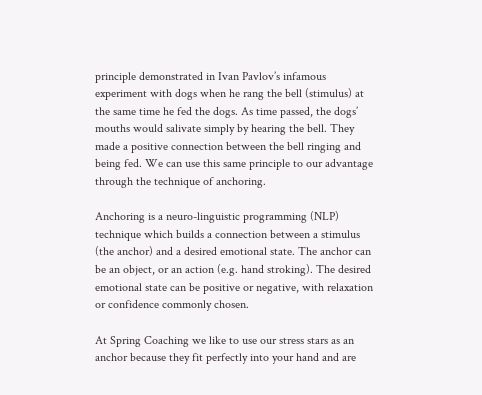principle demonstrated in Ivan Pavlov’s infamous experiment with dogs when he rang the bell (stimulus) at the same time he fed the dogs. As time passed, the dogs’ mouths would salivate simply by hearing the bell. They made a positive connection between the bell ringing and being fed. We can use this same principle to our advantage through the technique of anchoring.

Anchoring is a neuro-linguistic programming (NLP) technique which builds a connection between a stimulus (the anchor) and a desired emotional state. The anchor can be an object, or an action (e.g. hand stroking). The desired emotional state can be positive or negative, with relaxation or confidence commonly chosen.

At Spring Coaching we like to use our stress stars as an anchor because they fit perfectly into your hand and are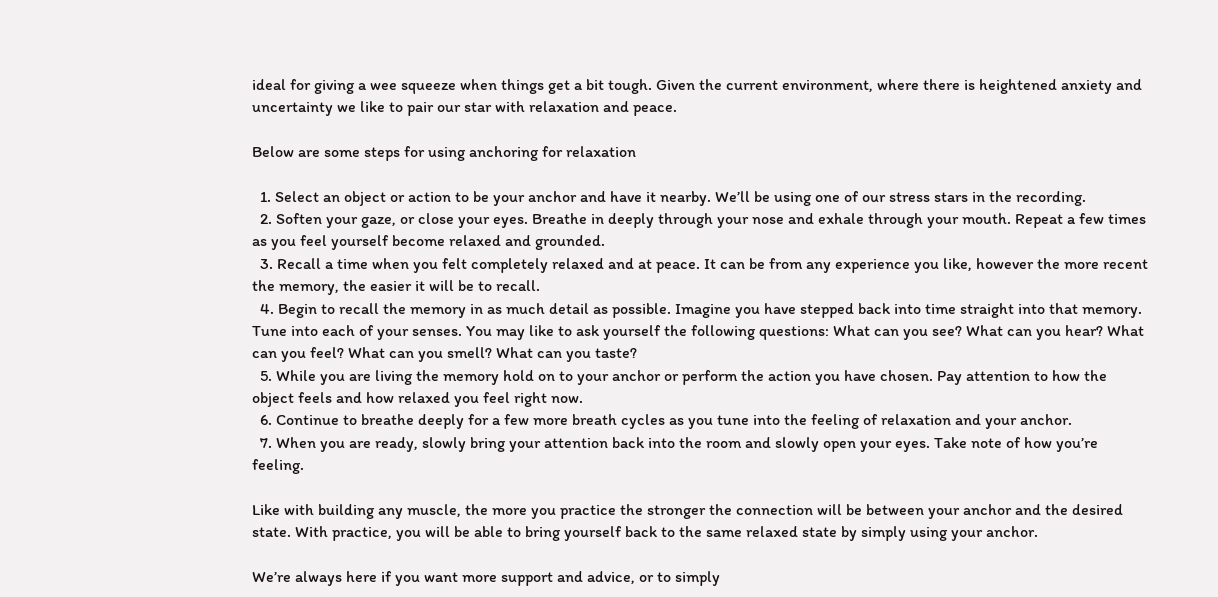ideal for giving a wee squeeze when things get a bit tough. Given the current environment, where there is heightened anxiety and uncertainty we like to pair our star with relaxation and peace.

Below are some steps for using anchoring for relaxation

  1. Select an object or action to be your anchor and have it nearby. We’ll be using one of our stress stars in the recording.
  2. Soften your gaze, or close your eyes. Breathe in deeply through your nose and exhale through your mouth. Repeat a few times as you feel yourself become relaxed and grounded.
  3. Recall a time when you felt completely relaxed and at peace. It can be from any experience you like, however the more recent the memory, the easier it will be to recall.
  4. Begin to recall the memory in as much detail as possible. Imagine you have stepped back into time straight into that memory. Tune into each of your senses. You may like to ask yourself the following questions: What can you see? What can you hear? What can you feel? What can you smell? What can you taste?
  5. While you are living the memory hold on to your anchor or perform the action you have chosen. Pay attention to how the object feels and how relaxed you feel right now.
  6. Continue to breathe deeply for a few more breath cycles as you tune into the feeling of relaxation and your anchor.
  7. When you are ready, slowly bring your attention back into the room and slowly open your eyes. Take note of how you’re feeling.

Like with building any muscle, the more you practice the stronger the connection will be between your anchor and the desired state. With practice, you will be able to bring yourself back to the same relaxed state by simply using your anchor.

We’re always here if you want more support and advice, or to simply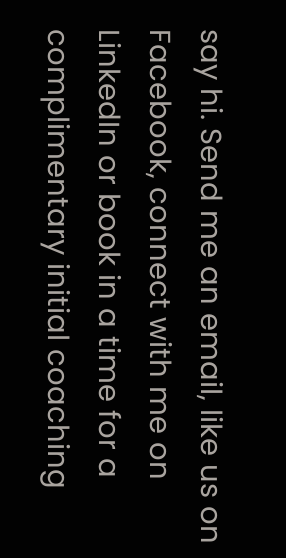say hi. Send me an email, like us on Facebook, connect with me on LinkedIn or book in a time for a complimentary initial coaching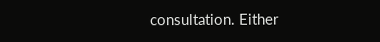consultation. Either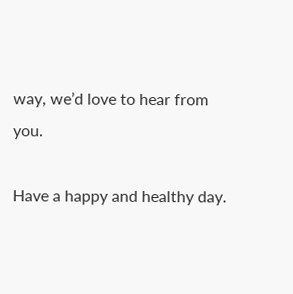way, we’d love to hear from you.

Have a happy and healthy day.